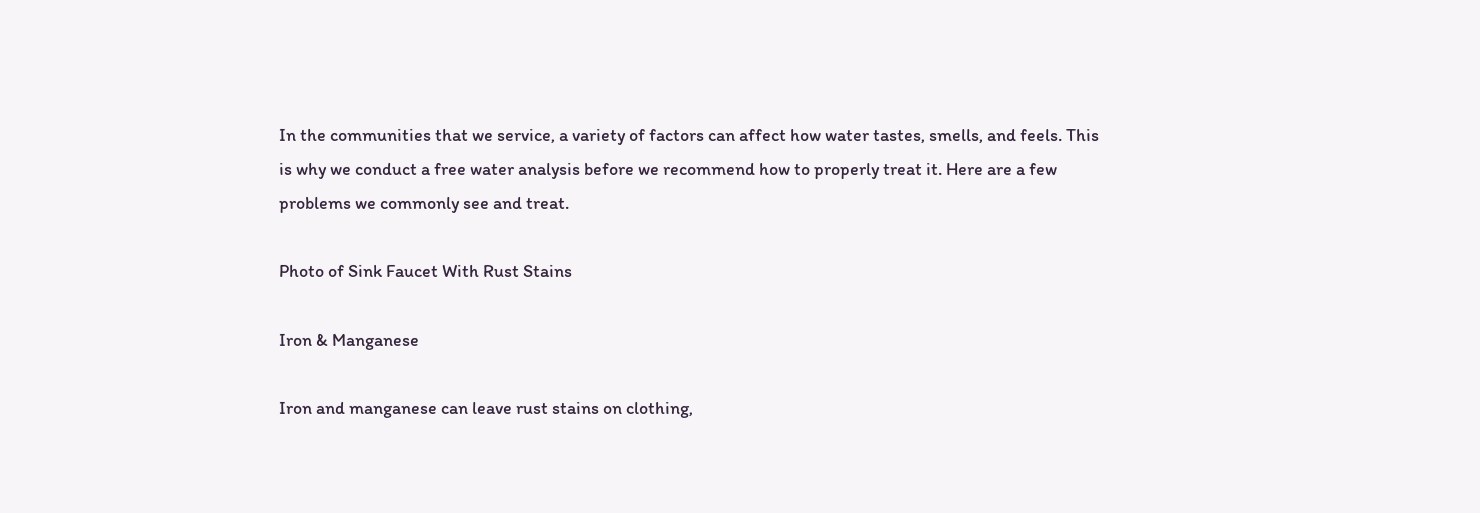In the communities that we service, a variety of factors can affect how water tastes, smells, and feels. This is why we conduct a free water analysis before we recommend how to properly treat it. Here are a few problems we commonly see and treat.

Photo of Sink Faucet With Rust Stains

Iron & Manganese

Iron and manganese can leave rust stains on clothing,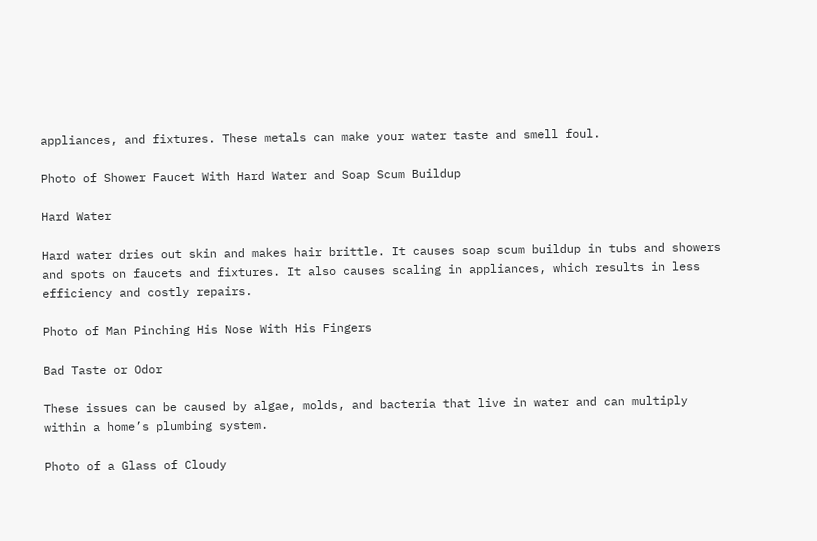appliances, and fixtures. These metals can make your water taste and smell foul.

Photo of Shower Faucet With Hard Water and Soap Scum Buildup

Hard Water

Hard water dries out skin and makes hair brittle. It causes soap scum buildup in tubs and showers and spots on faucets and fixtures. It also causes scaling in appliances, which results in less efficiency and costly repairs.

Photo of Man Pinching His Nose With His Fingers

Bad Taste or Odor

These issues can be caused by algae, molds, and bacteria that live in water and can multiply within a home’s plumbing system.

Photo of a Glass of Cloudy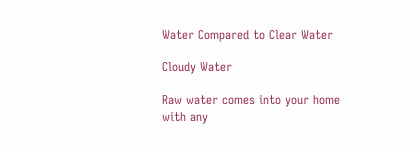Water Compared to Clear Water

Cloudy Water

Raw water comes into your home with any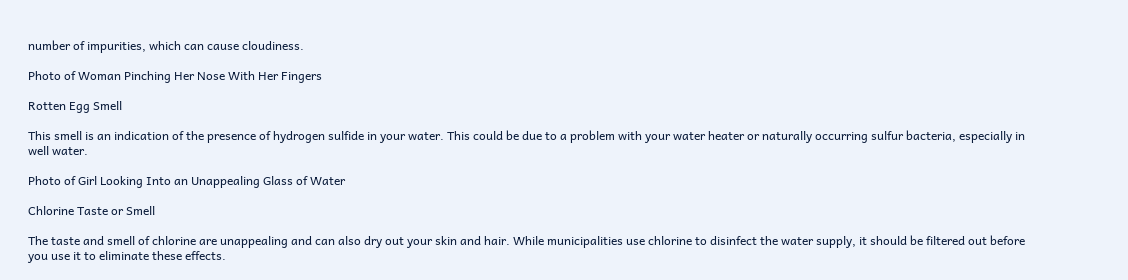number of impurities, which can cause cloudiness.

Photo of Woman Pinching Her Nose With Her Fingers

Rotten Egg Smell

This smell is an indication of the presence of hydrogen sulfide in your water. This could be due to a problem with your water heater or naturally occurring sulfur bacteria, especially in well water.

Photo of Girl Looking Into an Unappealing Glass of Water

Chlorine Taste or Smell

The taste and smell of chlorine are unappealing and can also dry out your skin and hair. While municipalities use chlorine to disinfect the water supply, it should be filtered out before you use it to eliminate these effects.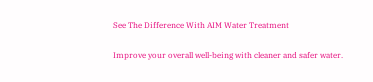See The Difference With AIM Water Treatment

Improve your overall well-being with cleaner and safer water.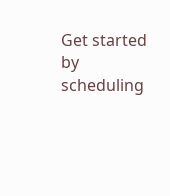Get started by scheduling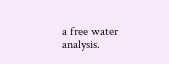a free water analysis.